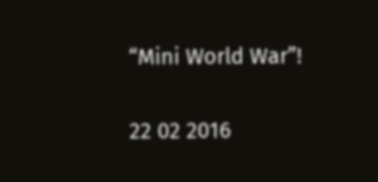“Mini World War”!

22 02 2016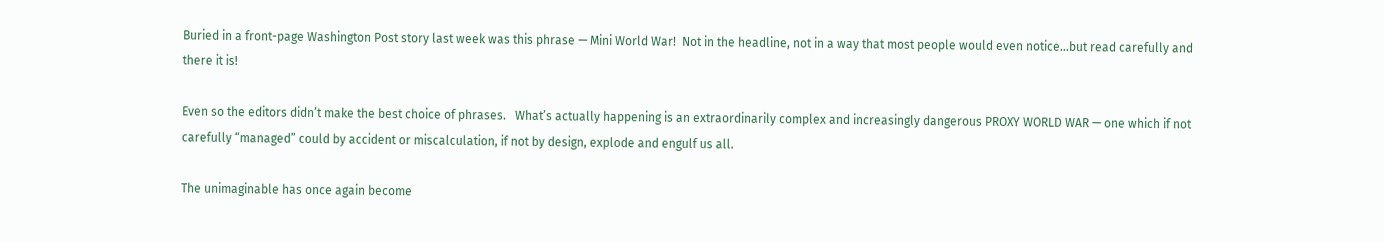Buried in a front-page Washington Post story last week was this phrase — Mini World War!  Not in the headline, not in a way that most people would even notice…but read carefully and there it is!

Even so the editors didn’t make the best choice of phrases.   What’s actually happening is an extraordinarily complex and increasingly dangerous PROXY WORLD WAR — one which if not carefully “managed” could by accident or miscalculation, if not by design, explode and engulf us all.

The unimaginable has once again become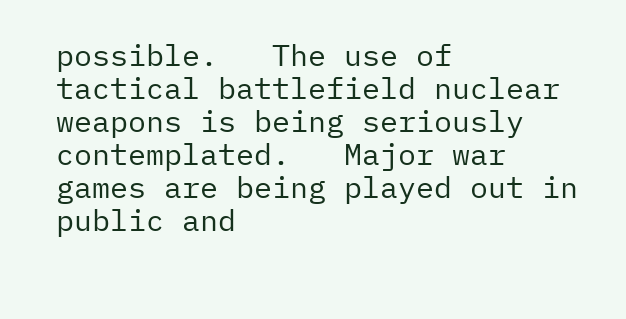possible.   The use of tactical battlefield nuclear weapons is being seriously contemplated.   Major war games are being played out in public and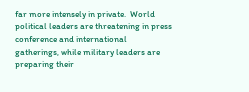far more intensely in private.  World political leaders are threatening in press conference and international gatherings, while military leaders are preparing their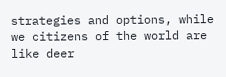strategies and options, while we citizens of the world are like deer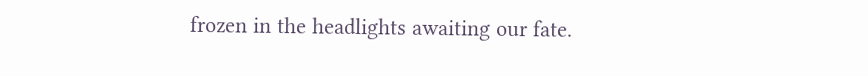frozen in the headlights awaiting our fate.